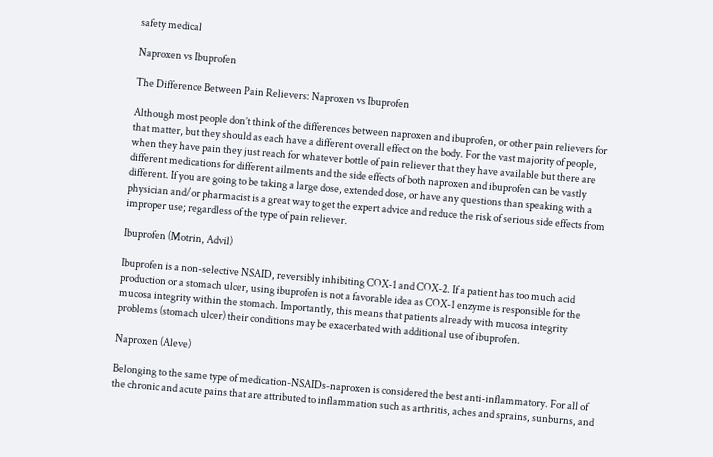safety medical

Naproxen vs Ibuprofen

The Difference Between Pain Relievers: Naproxen vs Ibuprofen

Although most people don’t think of the differences between naproxen and ibuprofen, or other pain relievers for that matter, but they should as each have a different overall effect on the body. For the vast majority of people, when they have pain they just reach for whatever bottle of pain reliever that they have available but there are different medications for different ailments and the side effects of both naproxen and ibuprofen can be vastly different. If you are going to be taking a large dose, extended dose, or have any questions than speaking with a physician and/or pharmacist is a great way to get the expert advice and reduce the risk of serious side effects from improper use; regardless of the type of pain reliever.

Ibuprofen (Motrin, Advil)

Ibuprofen is a non-selective NSAID, reversibly inhibiting COX-1 and COX-2. If a patient has too much acid production or a stomach ulcer, using ibuprofen is not a favorable idea as COX-1 enzyme is responsible for the mucosa integrity within the stomach. Importantly, this means that patients already with mucosa integrity problems (stomach ulcer) their conditions may be exacerbated with additional use of ibuprofen.

Naproxen (Aleve)

Belonging to the same type of medication-NSAIDs-naproxen is considered the best anti-inflammatory. For all of the chronic and acute pains that are attributed to inflammation such as arthritis, aches and sprains, sunburns, and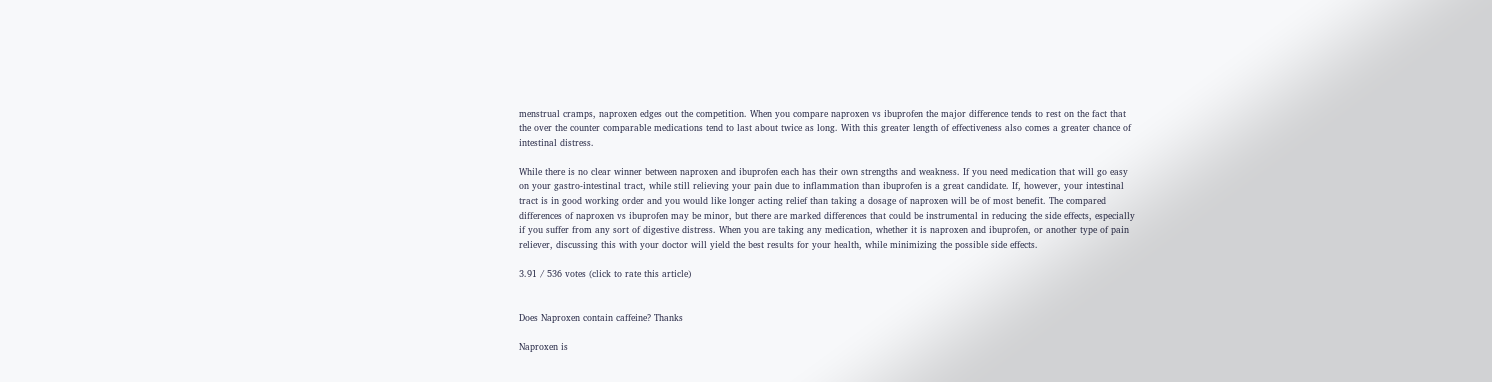menstrual cramps, naproxen edges out the competition. When you compare naproxen vs ibuprofen the major difference tends to rest on the fact that the over the counter comparable medications tend to last about twice as long. With this greater length of effectiveness also comes a greater chance of intestinal distress.

While there is no clear winner between naproxen and ibuprofen each has their own strengths and weakness. If you need medication that will go easy on your gastro-intestinal tract, while still relieving your pain due to inflammation than ibuprofen is a great candidate. If, however, your intestinal tract is in good working order and you would like longer acting relief than taking a dosage of naproxen will be of most benefit. The compared differences of naproxen vs ibuprofen may be minor, but there are marked differences that could be instrumental in reducing the side effects, especially if you suffer from any sort of digestive distress. When you are taking any medication, whether it is naproxen and ibuprofen, or another type of pain reliever, discussing this with your doctor will yield the best results for your health, while minimizing the possible side effects.

3.91 / 536 votes (click to rate this article)


Does Naproxen contain caffeine? Thanks

Naproxen is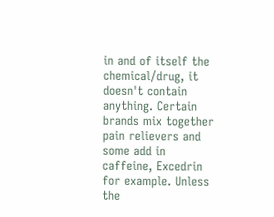in and of itself the chemical/drug, it doesn't contain anything. Certain brands mix together pain relievers and some add in caffeine, Excedrin for example. Unless the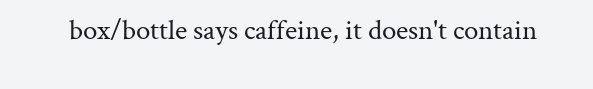box/bottle says caffeine, it doesn't contain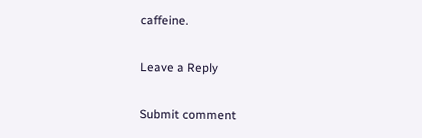caffeine.

Leave a Reply

Submit comment